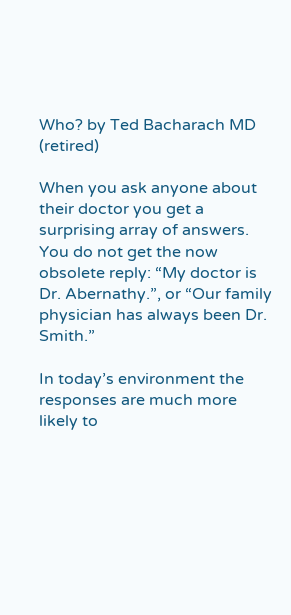Who? by Ted Bacharach MD (retired)

When you ask anyone about their doctor you get a surprising array of answers. You do not get the now obsolete reply: “My doctor is Dr. Abernathy.”, or “Our family physician has always been Dr. Smith.”

In today’s environment the responses are much more likely to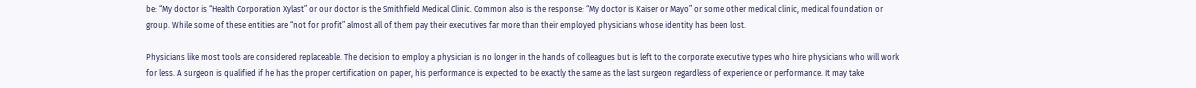be: “My doctor is “Health Corporation Xylast” or our doctor is the Smithfield Medical Clinic. Common also is the response: “My doctor is Kaiser or Mayo” or some other medical clinic, medical foundation or group. While some of these entities are “not for profit” almost all of them pay their executives far more than their employed physicians whose identity has been lost.

Physicians like most tools are considered replaceable. The decision to employ a physician is no longer in the hands of colleagues but is left to the corporate executive types who hire physicians who will work for less. A surgeon is qualified if he has the proper certification on paper, his performance is expected to be exactly the same as the last surgeon regardless of experience or performance. It may take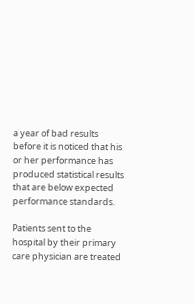a year of bad results before it is noticed that his or her performance has produced statistical results that are below expected performance standards.

Patients sent to the hospital by their primary care physician are treated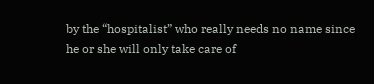by the “hospitalist” who really needs no name since he or she will only take care of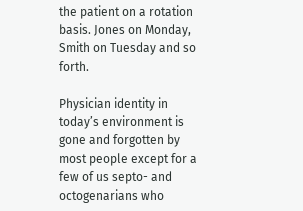the patient on a rotation basis. Jones on Monday, Smith on Tuesday and so forth.

Physician identity in today’s environment is gone and forgotten by most people except for a few of us septo- and octogenarians who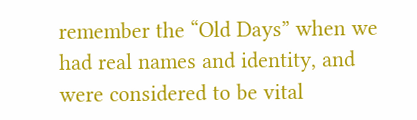remember the “Old Days” when we had real names and identity, and were considered to be vital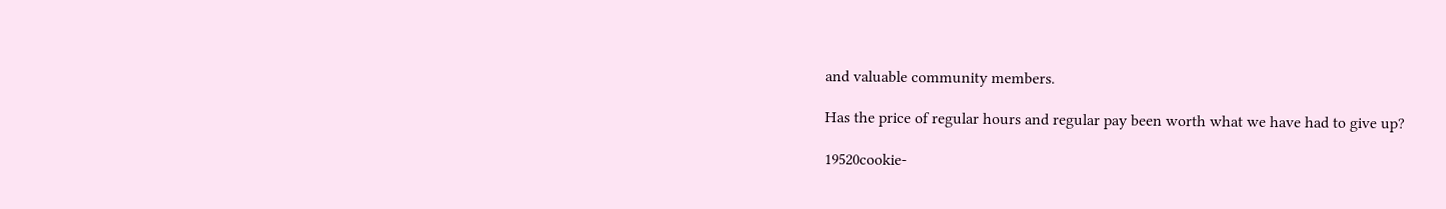and valuable community members.

Has the price of regular hours and regular pay been worth what we have had to give up?

19520cookie-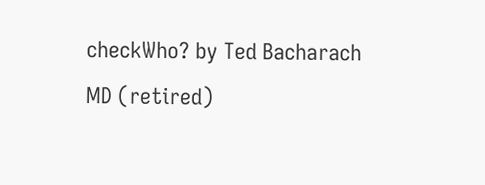checkWho? by Ted Bacharach MD (retired)